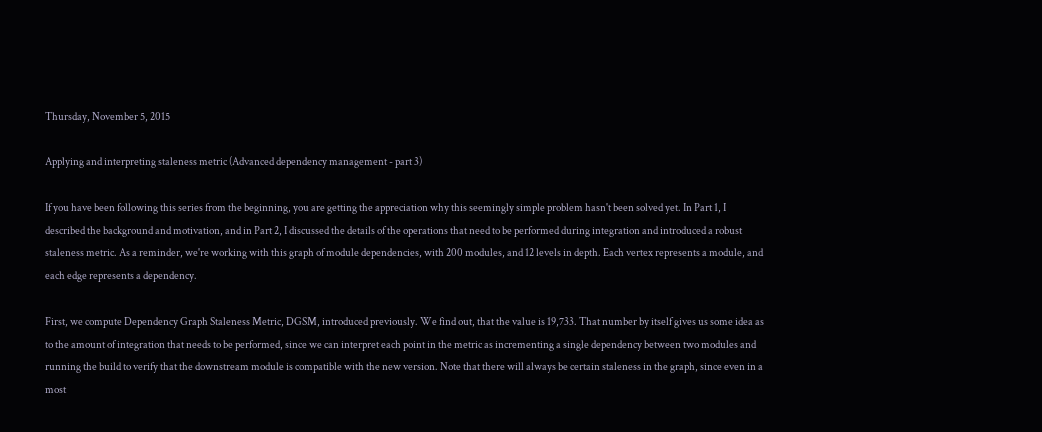Thursday, November 5, 2015

Applying and interpreting staleness metric (Advanced dependency management - part 3)

If you have been following this series from the beginning, you are getting the appreciation why this seemingly simple problem hasn't been solved yet. In Part 1, I described the background and motivation, and in Part 2, I discussed the details of the operations that need to be performed during integration and introduced a robust staleness metric. As a reminder, we're working with this graph of module dependencies, with 200 modules, and 12 levels in depth. Each vertex represents a module, and each edge represents a dependency.

First, we compute Dependency Graph Staleness Metric, DGSM, introduced previously. We find out, that the value is 19,733. That number by itself gives us some idea as to the amount of integration that needs to be performed, since we can interpret each point in the metric as incrementing a single dependency between two modules and running the build to verify that the downstream module is compatible with the new version. Note that there will always be certain staleness in the graph, since even in a most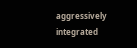aggressively integrated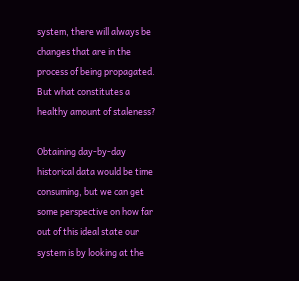system, there will always be changes that are in the process of being propagated. But what constitutes a healthy amount of staleness?

Obtaining day-by-day historical data would be time consuming, but we can get some perspective on how far out of this ideal state our system is by looking at the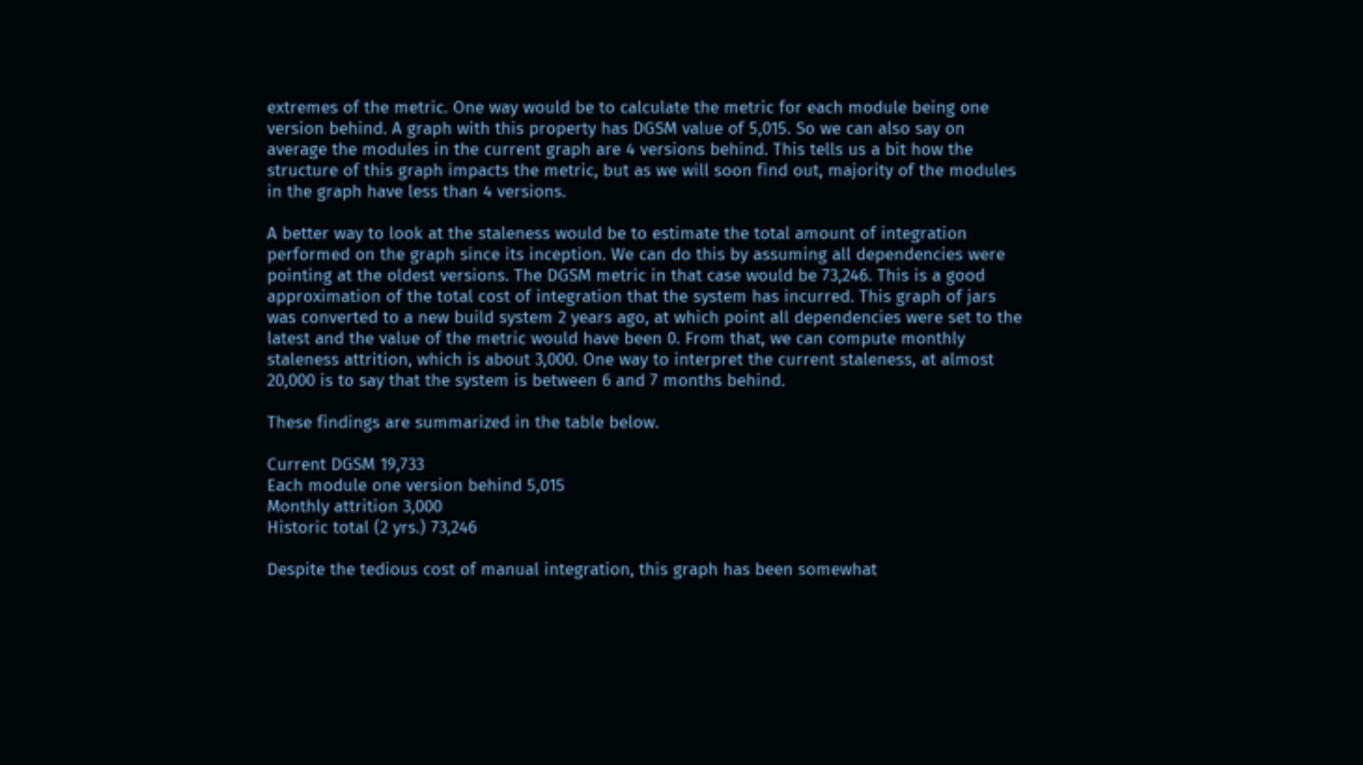extremes of the metric. One way would be to calculate the metric for each module being one version behind. A graph with this property has DGSM value of 5,015. So we can also say on average the modules in the current graph are 4 versions behind. This tells us a bit how the structure of this graph impacts the metric, but as we will soon find out, majority of the modules in the graph have less than 4 versions.

A better way to look at the staleness would be to estimate the total amount of integration performed on the graph since its inception. We can do this by assuming all dependencies were pointing at the oldest versions. The DGSM metric in that case would be 73,246. This is a good approximation of the total cost of integration that the system has incurred. This graph of jars was converted to a new build system 2 years ago, at which point all dependencies were set to the latest and the value of the metric would have been 0. From that, we can compute monthly staleness attrition, which is about 3,000. One way to interpret the current staleness, at almost 20,000 is to say that the system is between 6 and 7 months behind.

These findings are summarized in the table below.

Current DGSM 19,733
Each module one version behind 5,015
Monthly attrition 3,000
Historic total (2 yrs.) 73,246

Despite the tedious cost of manual integration, this graph has been somewhat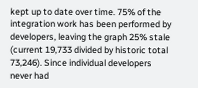kept up to date over time. 75% of the integration work has been performed by developers, leaving the graph 25% stale (current 19,733 divided by historic total 73,246). Since individual developers never had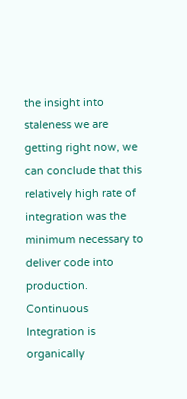the insight into staleness we are getting right now, we can conclude that this relatively high rate of integration was the minimum necessary to deliver code into production. Continuous Integration is organically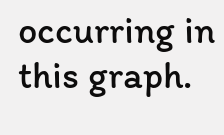occurring in this graph.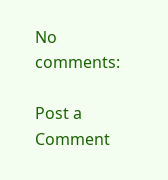No comments:

Post a Comment